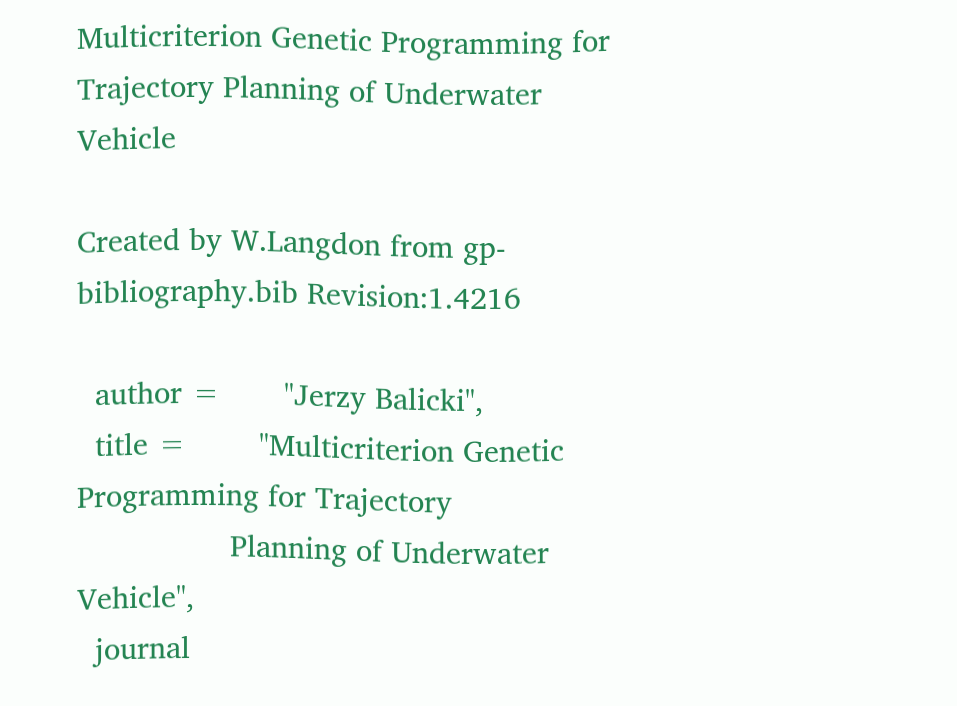Multicriterion Genetic Programming for Trajectory Planning of Underwater Vehicle

Created by W.Langdon from gp-bibliography.bib Revision:1.4216

  author =       "Jerzy Balicki",
  title =        "Multicriterion Genetic Programming for Trajectory
                 Planning of Underwater Vehicle",
  journal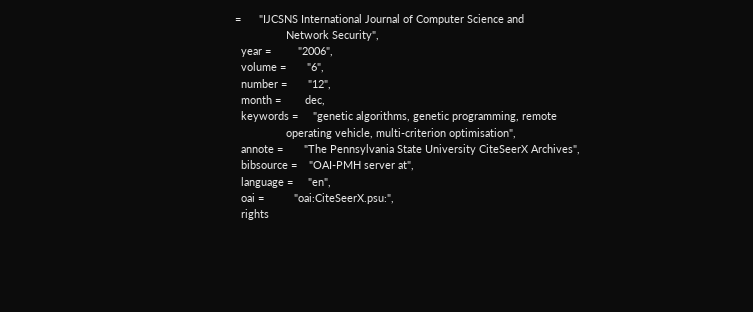=      "IJCSNS International Journal of Computer Science and
                 Network Security",
  year =         "2006",
  volume =       "6",
  number =       "12",
  month =        dec,
  keywords =     "genetic algorithms, genetic programming, remote
                 operating vehicle, multi-criterion optimisation",
  annote =       "The Pennsylvania State University CiteSeerX Archives",
  bibsource =    "OAI-PMH server at",
  language =     "en",
  oai =          "oai:CiteSeerX.psu:",
  rights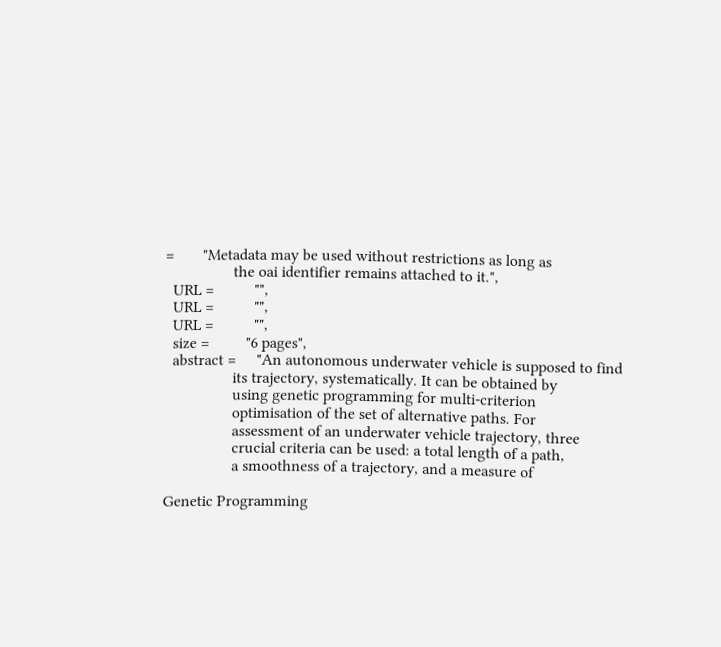=       "Metadata may be used without restrictions as long as
                 the oai identifier remains attached to it.",
  URL =          "",
  URL =          "",
  URL =          "",
  size =         "6 pages",
  abstract =     "An autonomous underwater vehicle is supposed to find
                 its trajectory, systematically. It can be obtained by
                 using genetic programming for multi-criterion
                 optimisation of the set of alternative paths. For
                 assessment of an underwater vehicle trajectory, three
                 crucial criteria can be used: a total length of a path,
                 a smoothness of a trajectory, and a measure of

Genetic Programming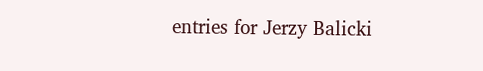entries for Jerzy Balicki